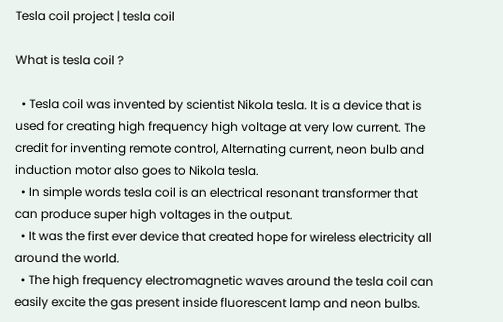Tesla coil project | tesla coil

What is tesla coil ?

  • Tesla coil was invented by scientist Nikola tesla. It is a device that is used for creating high frequency high voltage at very low current. The credit for inventing remote control, Alternating current, neon bulb and induction motor also goes to Nikola tesla.
  • In simple words tesla coil is an electrical resonant transformer that can produce super high voltages in the output.
  • It was the first ever device that created hope for wireless electricity all around the world.
  • The high frequency electromagnetic waves around the tesla coil can easily excite the gas present inside fluorescent lamp and neon bulbs.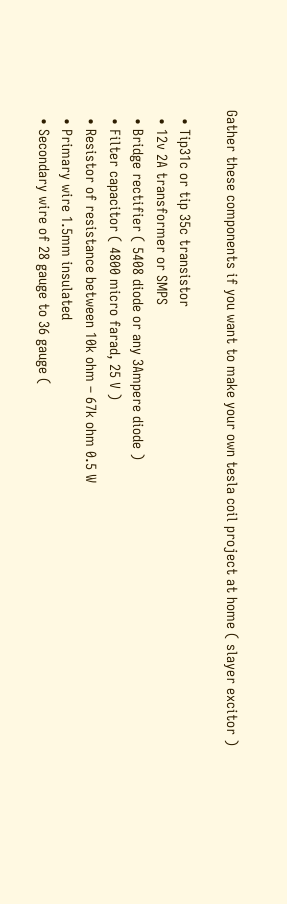Gather these components if you want to make your own tesla coil project at home ( slayer excitor )

  • Tip31c or tip 35c transistor
  • 12v 2A transformer or SMPS
  • Bridge rectifier ( 5408 diode or any 3Ampere diode )
  • Filter capacitor ( 4800 micro farad, 25 V )
  • Resistor of resistance between 10k ohm – 67k ohm 0.5 W
  • Primary wire 1.5mm insulated
  • Secondary wire of 28 gauge to 36 gauge (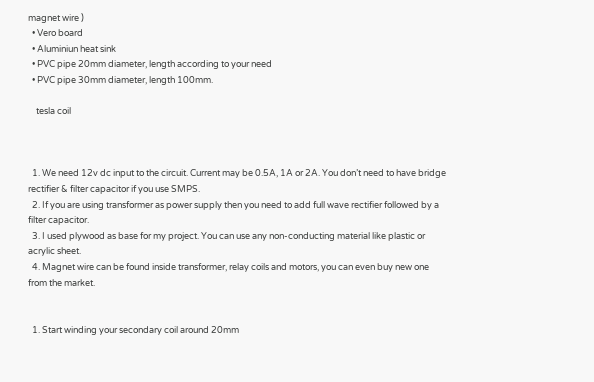magnet wire )
  • Vero board
  • Aluminiun heat sink
  • PVC pipe 20mm diameter, length according to your need
  • PVC pipe 30mm diameter, length 100mm.

    tesla coil



  1. We need 12v dc input to the circuit. Current may be 0.5A, 1A or 2A. You don’t need to have bridge rectifier & filter capacitor if you use SMPS.
  2. If you are using transformer as power supply then you need to add full wave rectifier followed by a filter capacitor.
  3. I used plywood as base for my project. You can use any non-conducting material like plastic or acrylic sheet.
  4. Magnet wire can be found inside transformer, relay coils and motors, you can even buy new one from the market.


  1. Start winding your secondary coil around 20mm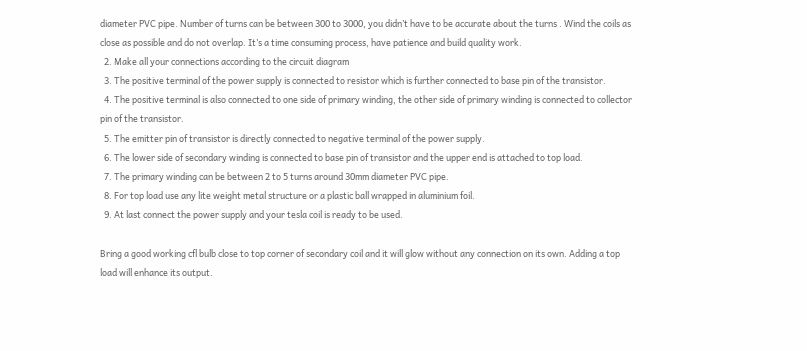diameter PVC pipe. Number of turns can be between 300 to 3000, you didn’t have to be accurate about the turns . Wind the coils as close as possible and do not overlap. It’s a time consuming process, have patience and build quality work.
  2. Make all your connections according to the circuit diagram
  3. The positive terminal of the power supply is connected to resistor which is further connected to base pin of the transistor.
  4. The positive terminal is also connected to one side of primary winding, the other side of primary winding is connected to collector pin of the transistor.
  5. The emitter pin of transistor is directly connected to negative terminal of the power supply.
  6. The lower side of secondary winding is connected to base pin of transistor and the upper end is attached to top load.
  7. The primary winding can be between 2 to 5 turns around 30mm diameter PVC pipe.
  8. For top load use any lite weight metal structure or a plastic ball wrapped in aluminium foil.
  9. At last connect the power supply and your tesla coil is ready to be used.

Bring a good working cfl bulb close to top corner of secondary coil and it will glow without any connection on its own. Adding a top load will enhance its output.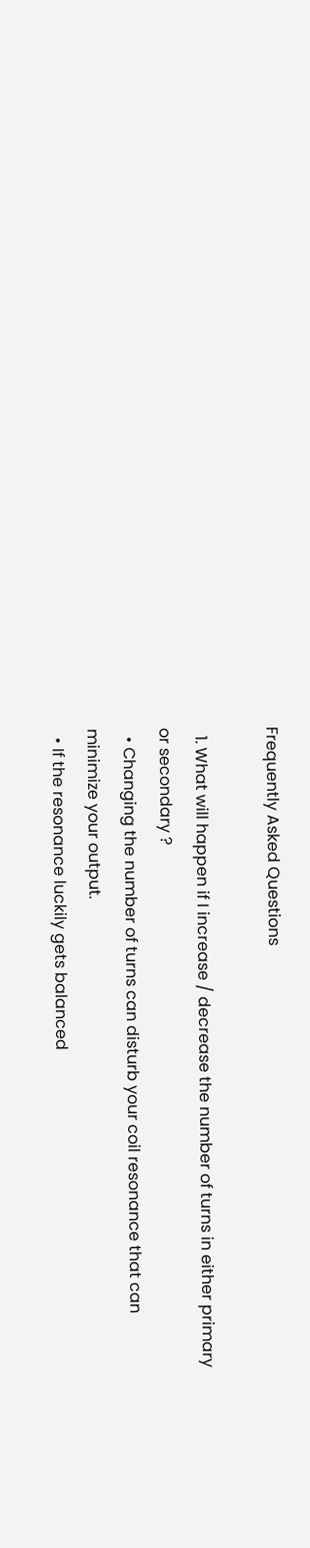Frequently Asked Questions

  1. What will happen if I increase / decrease the number of turns in either primary or secondary ?
  • Changing the number of turns can disturb your coil resonance that can minimize your output.
  • If the resonance luckily gets balanced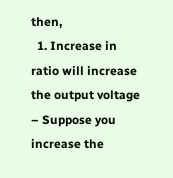then,
  1. Increase in ratio will increase the output voltage – Suppose you increase the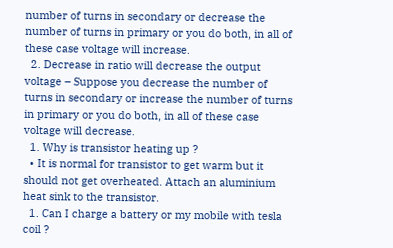number of turns in secondary or decrease the number of turns in primary or you do both, in all of these case voltage will increase.
  2. Decrease in ratio will decrease the output voltage – Suppose you decrease the number of turns in secondary or increase the number of turns in primary or you do both, in all of these case voltage will decrease.
  1. Why is transistor heating up ?
  • It is normal for transistor to get warm but it should not get overheated. Attach an aluminium heat sink to the transistor.
  1. Can I charge a battery or my mobile with tesla coil ?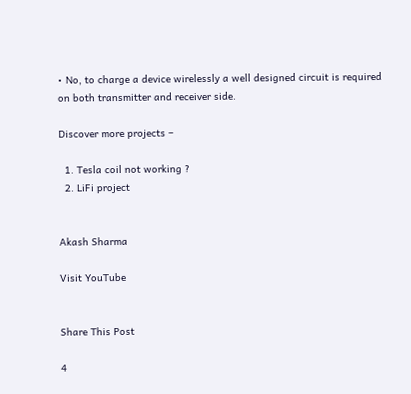• No, to charge a device wirelessly a well designed circuit is required on both transmitter and receiver side.

Discover more projects –

  1. Tesla coil not working ?
  2. LiFi project


Akash Sharma

Visit YouTube


Share This Post

4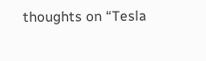thoughts on “Tesla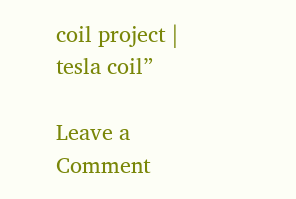coil project | tesla coil”

Leave a Comment